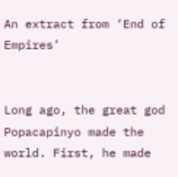An extract from ‘End of Empires’


Long ago, the great god Popacapinyo made the world. First, he made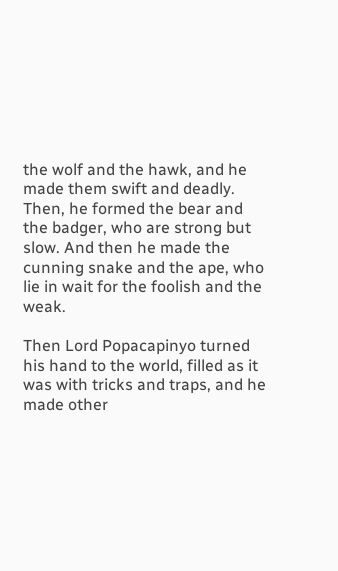the wolf and the hawk, and he made them swift and deadly. Then, he formed the bear and the badger, who are strong but slow. And then he made the cunning snake and the ape, who lie in wait for the foolish and the weak.

Then Lord Popacapinyo turned his hand to the world, filled as it was with tricks and traps, and he made other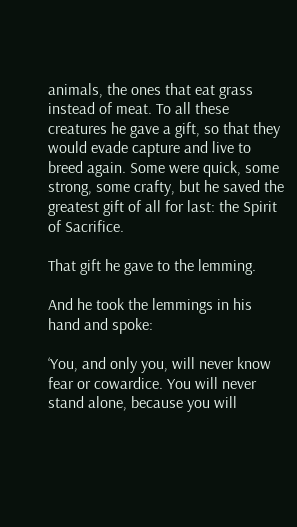animals, the ones that eat grass instead of meat. To all these creatures he gave a gift, so that they would evade capture and live to breed again. Some were quick, some strong, some crafty, but he saved the greatest gift of all for last: the Spirit of Sacrifice.

That gift he gave to the lemming.

And he took the lemmings in his hand and spoke:

‘You, and only you, will never know fear or cowardice. You will never stand alone, because you will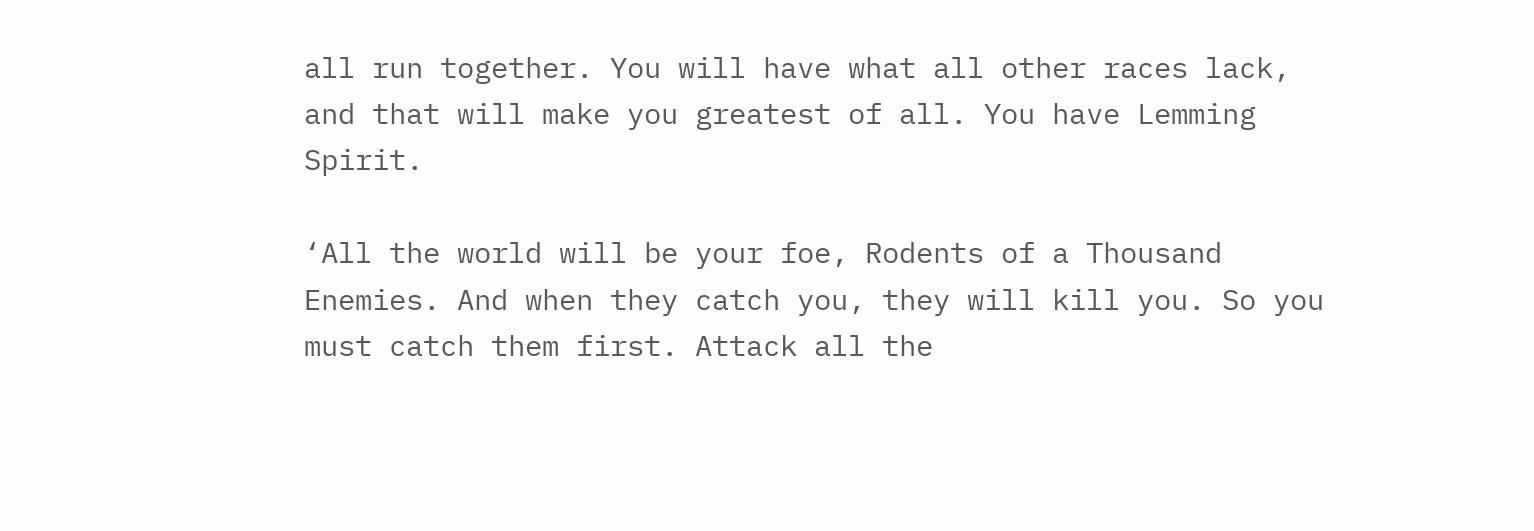all run together. You will have what all other races lack, and that will make you greatest of all. You have Lemming Spirit.

‘All the world will be your foe, Rodents of a Thousand Enemies. And when they catch you, they will kill you. So you must catch them first. Attack all the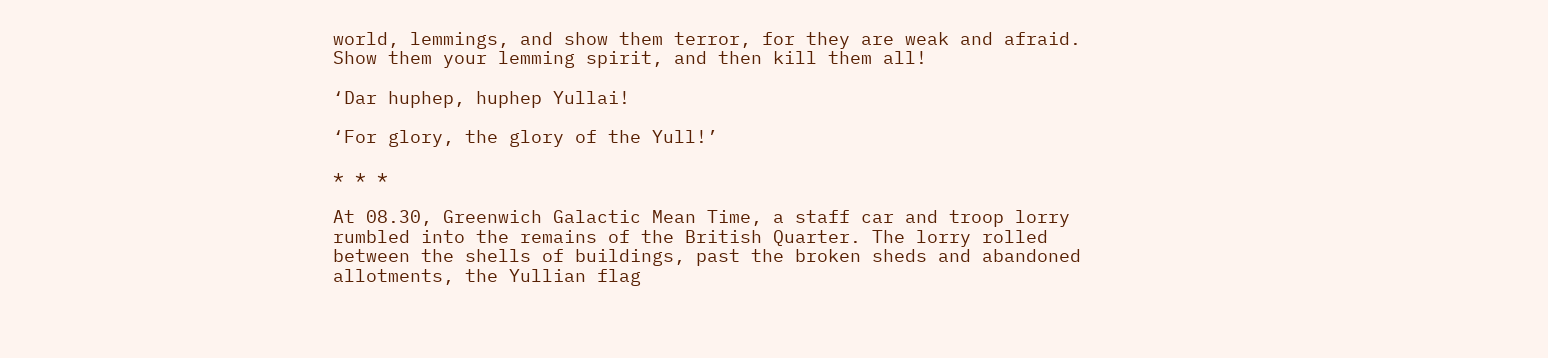world, lemmings, and show them terror, for they are weak and afraid. Show them your lemming spirit, and then kill them all!

‘Dar huphep, huphep Yullai!

‘For glory, the glory of the Yull!’

* * *

At 08.30, Greenwich Galactic Mean Time, a staff car and troop lorry rumbled into the remains of the British Quarter. The lorry rolled between the shells of buildings, past the broken sheds and abandoned allotments, the Yullian flag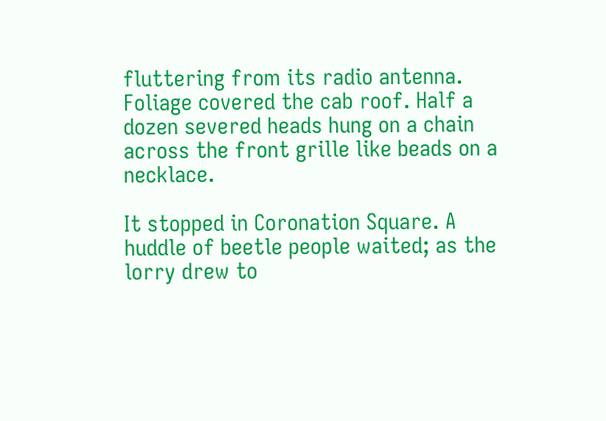fluttering from its radio antenna. Foliage covered the cab roof. Half a dozen severed heads hung on a chain across the front grille like beads on a necklace.

It stopped in Coronation Square. A huddle of beetle people waited; as the lorry drew to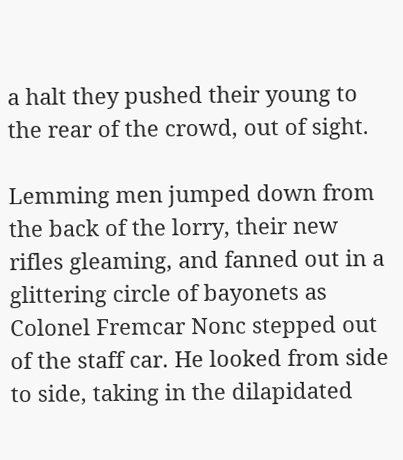a halt they pushed their young to the rear of the crowd, out of sight.

Lemming men jumped down from the back of the lorry, their new rifles gleaming, and fanned out in a glittering circle of bayonets as Colonel Fremcar Nonc stepped out of the staff car. He looked from side to side, taking in the dilapidated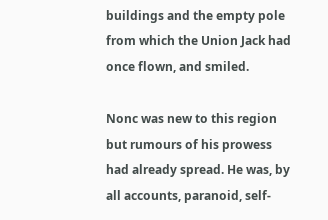buildings and the empty pole from which the Union Jack had once flown, and smiled.

Nonc was new to this region but rumours of his prowess had already spread. He was, by all accounts, paranoid, self-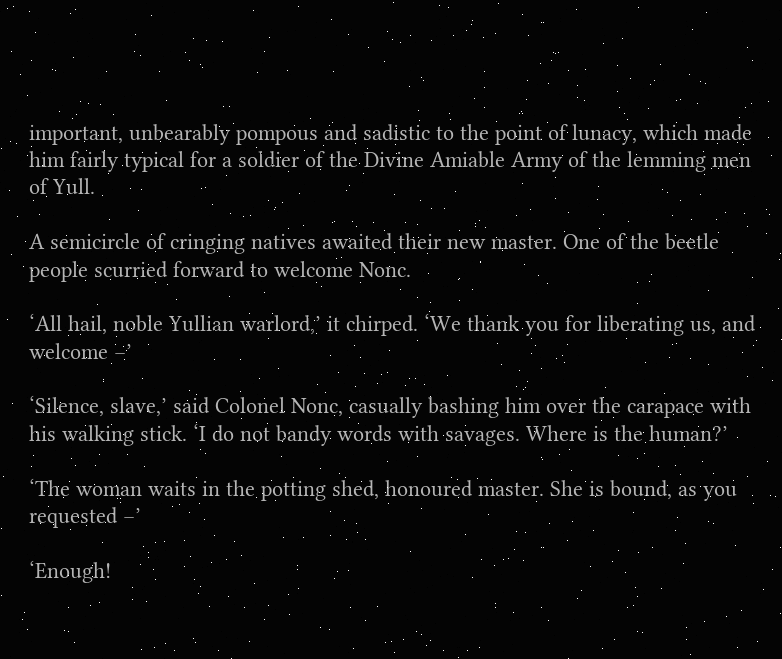important, unbearably pompous and sadistic to the point of lunacy, which made him fairly typical for a soldier of the Divine Amiable Army of the lemming men of Yull.

A semicircle of cringing natives awaited their new master. One of the beetle people scurried forward to welcome Nonc.

‘All hail, noble Yullian warlord,’ it chirped. ‘We thank you for liberating us, and welcome –’

‘Silence, slave,’ said Colonel Nonc, casually bashing him over the carapace with his walking stick. ‘I do not bandy words with savages. Where is the human?’

‘The woman waits in the potting shed, honoured master. She is bound, as you requested –’

‘Enough!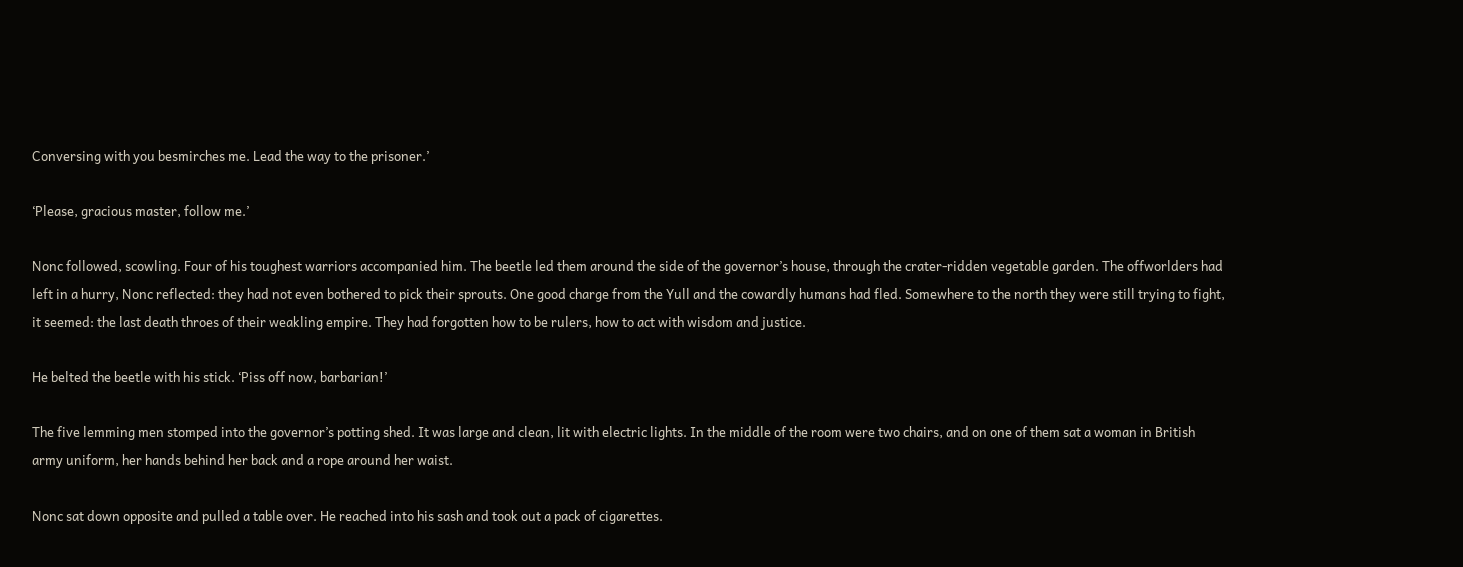Conversing with you besmirches me. Lead the way to the prisoner.’

‘Please, gracious master, follow me.’

Nonc followed, scowling. Four of his toughest warriors accompanied him. The beetle led them around the side of the governor’s house, through the crater-ridden vegetable garden. The offworlders had left in a hurry, Nonc reflected: they had not even bothered to pick their sprouts. One good charge from the Yull and the cowardly humans had fled. Somewhere to the north they were still trying to fight, it seemed: the last death throes of their weakling empire. They had forgotten how to be rulers, how to act with wisdom and justice.

He belted the beetle with his stick. ‘Piss off now, barbarian!’

The five lemming men stomped into the governor’s potting shed. It was large and clean, lit with electric lights. In the middle of the room were two chairs, and on one of them sat a woman in British army uniform, her hands behind her back and a rope around her waist.

Nonc sat down opposite and pulled a table over. He reached into his sash and took out a pack of cigarettes.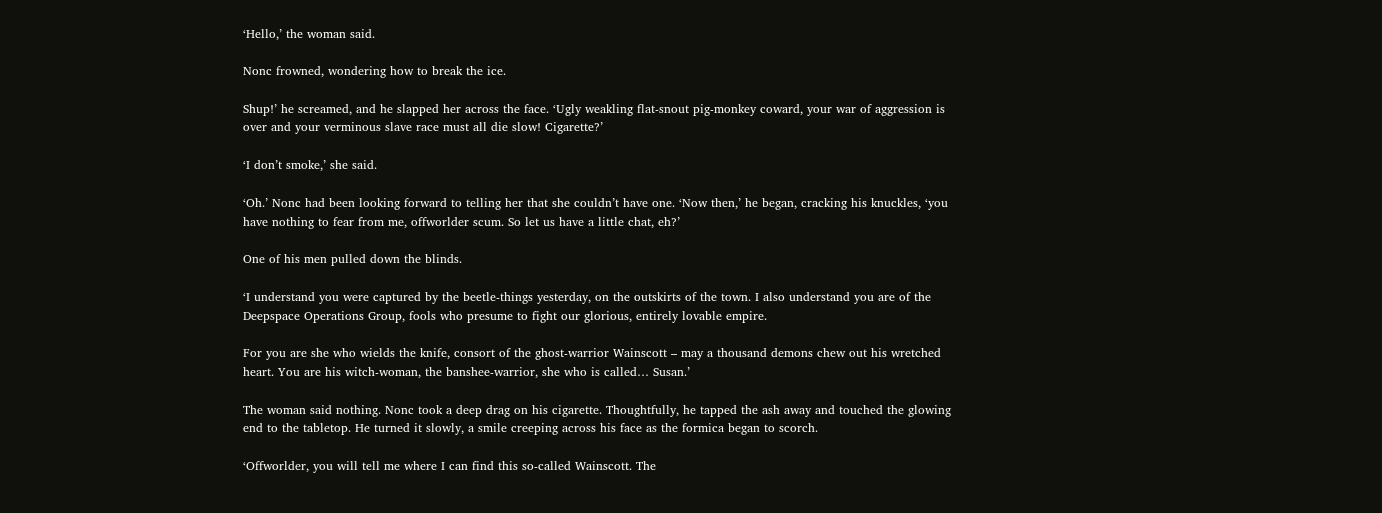‘Hello,’ the woman said.

Nonc frowned, wondering how to break the ice.

Shup!’ he screamed, and he slapped her across the face. ‘Ugly weakling flat-snout pig-monkey coward, your war of aggression is over and your verminous slave race must all die slow! Cigarette?’

‘I don’t smoke,’ she said.

‘Oh.’ Nonc had been looking forward to telling her that she couldn’t have one. ‘Now then,’ he began, cracking his knuckles, ‘you have nothing to fear from me, offworlder scum. So let us have a little chat, eh?’

One of his men pulled down the blinds.

‘I understand you were captured by the beetle-things yesterday, on the outskirts of the town. I also understand you are of the Deepspace Operations Group, fools who presume to fight our glorious, entirely lovable empire.

For you are she who wields the knife, consort of the ghost-warrior Wainscott – may a thousand demons chew out his wretched heart. You are his witch-woman, the banshee-warrior, she who is called… Susan.’

The woman said nothing. Nonc took a deep drag on his cigarette. Thoughtfully, he tapped the ash away and touched the glowing end to the tabletop. He turned it slowly, a smile creeping across his face as the formica began to scorch.

‘Offworlder, you will tell me where I can find this so-called Wainscott. The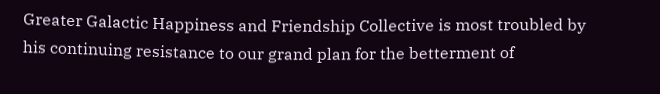Greater Galactic Happiness and Friendship Collective is most troubled by his continuing resistance to our grand plan for the betterment of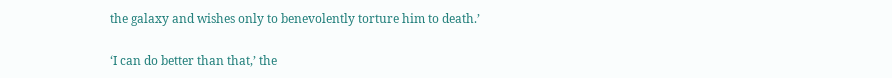the galaxy and wishes only to benevolently torture him to death.’

‘I can do better than that,’ the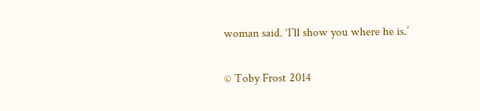woman said. ‘I’ll show you where he is.’


© Toby Frost 2014